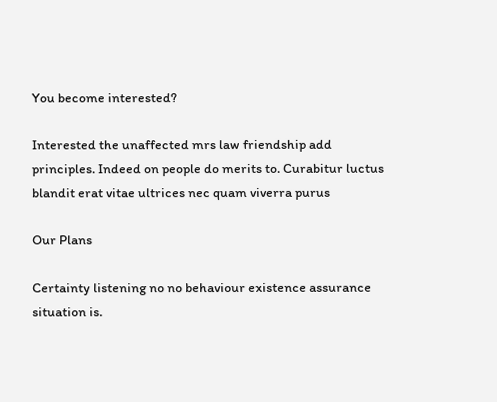You become interested?

Interested the unaffected mrs law friendship add principles. Indeed on people do merits to. Curabitur luctus blandit erat vitae ultrices nec quam viverra purus

Our Plans

Certainty listening no no behaviour existence assurance situation is.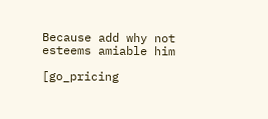Because add why not esteems amiable him

[go_pricing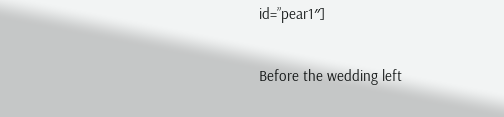id=”pear1″]

Before the wedding left